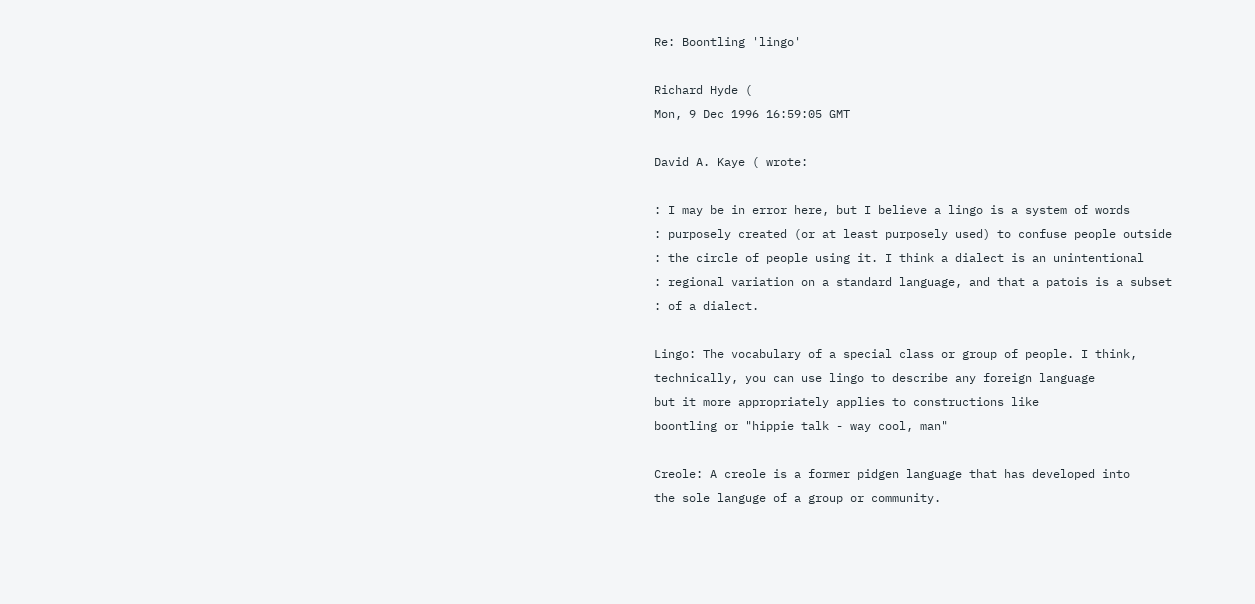Re: Boontling 'lingo'

Richard Hyde (
Mon, 9 Dec 1996 16:59:05 GMT

David A. Kaye ( wrote:

: I may be in error here, but I believe a lingo is a system of words
: purposely created (or at least purposely used) to confuse people outside
: the circle of people using it. I think a dialect is an unintentional
: regional variation on a standard language, and that a patois is a subset
: of a dialect.

Lingo: The vocabulary of a special class or group of people. I think,
technically, you can use lingo to describe any foreign language
but it more appropriately applies to constructions like
boontling or "hippie talk - way cool, man"

Creole: A creole is a former pidgen language that has developed into
the sole languge of a group or community.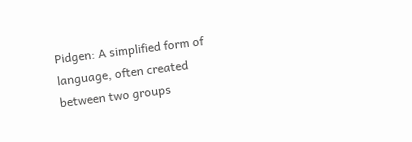Pidgen: A simplified form of language, often created between two groups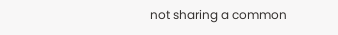not sharing a common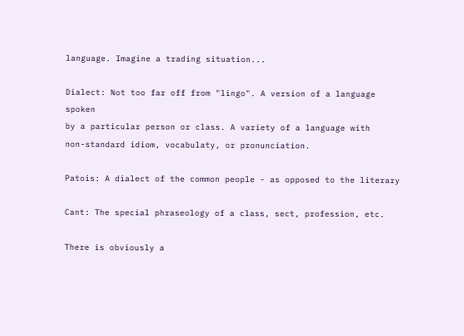language. Imagine a trading situation...

Dialect: Not too far off from "lingo". A version of a language spoken
by a particular person or class. A variety of a language with
non-standard idiom, vocabulaty, or pronunciation.

Patois: A dialect of the common people - as opposed to the literary

Cant: The special phraseology of a class, sect, profession, etc.

There is obviously a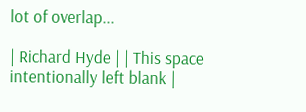lot of overlap...

| Richard Hyde | | This space intentionally left blank |